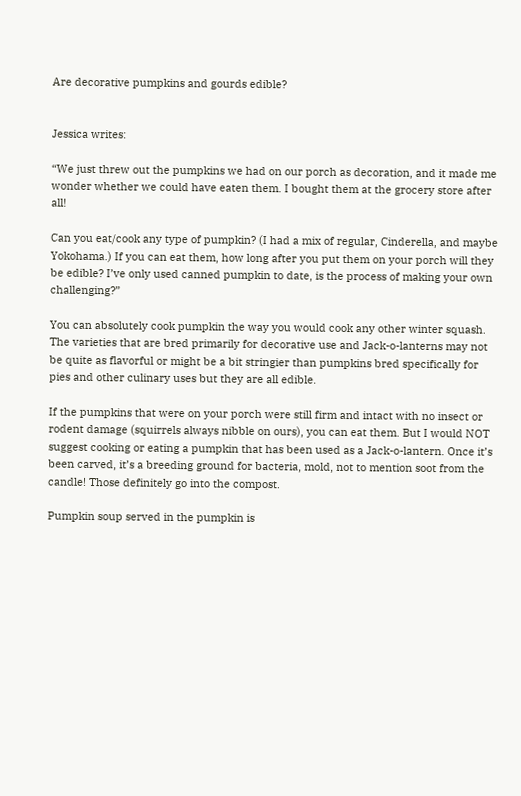Are decorative pumpkins and gourds edible?


Jessica writes:

“We just threw out the pumpkins we had on our porch as decoration, and it made me wonder whether we could have eaten them. I bought them at the grocery store after all!

Can you eat/cook any type of pumpkin? (I had a mix of regular, Cinderella, and maybe Yokohama.) If you can eat them, how long after you put them on your porch will they be edible? I’ve only used canned pumpkin to date, is the process of making your own challenging?”

You can absolutely cook pumpkin the way you would cook any other winter squash. The varieties that are bred primarily for decorative use and Jack-o-lanterns may not be quite as flavorful or might be a bit stringier than pumpkins bred specifically for pies and other culinary uses but they are all edible.

If the pumpkins that were on your porch were still firm and intact with no insect or rodent damage (squirrels always nibble on ours), you can eat them. But I would NOT suggest cooking or eating a pumpkin that has been used as a Jack-o-lantern. Once it’s been carved, it’s a breeding ground for bacteria, mold, not to mention soot from the candle! Those definitely go into the compost.

Pumpkin soup served in the pumpkin is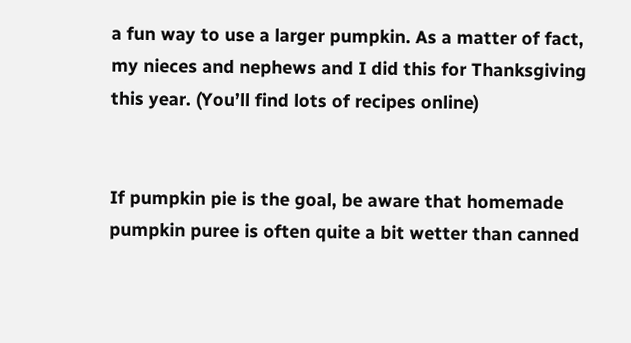a fun way to use a larger pumpkin. As a matter of fact, my nieces and nephews and I did this for Thanksgiving this year. (You’ll find lots of recipes online)


If pumpkin pie is the goal, be aware that homemade pumpkin puree is often quite a bit wetter than canned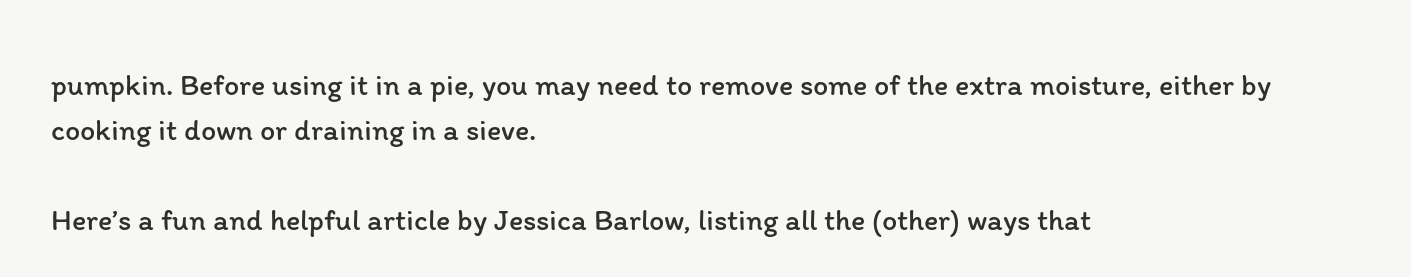pumpkin. Before using it in a pie, you may need to remove some of the extra moisture, either by cooking it down or draining in a sieve.

Here’s a fun and helpful article by Jessica Barlow, listing all the (other) ways that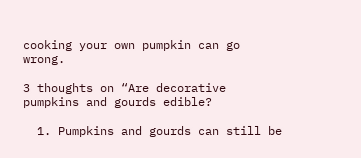cooking your own pumpkin can go wrong.

3 thoughts on “Are decorative pumpkins and gourds edible?

  1. Pumpkins and gourds can still be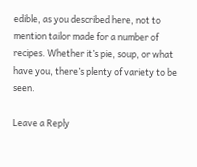edible, as you described here, not to mention tailor made for a number of recipes. Whether it’s pie, soup, or what have you, there’s plenty of variety to be seen.

Leave a Reply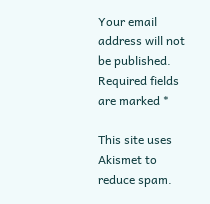Your email address will not be published. Required fields are marked *

This site uses Akismet to reduce spam.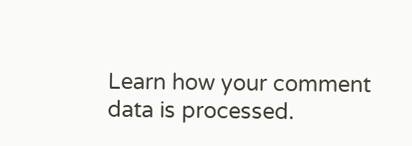Learn how your comment data is processed.